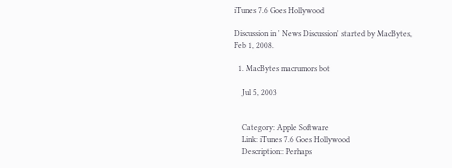iTunes 7.6 Goes Hollywood

Discussion in ' News Discussion' started by MacBytes, Feb 1, 2008.

  1. MacBytes macrumors bot

    Jul 5, 2003


    Category: Apple Software
    Link: iTunes 7.6 Goes Hollywood
    Description:: Perhaps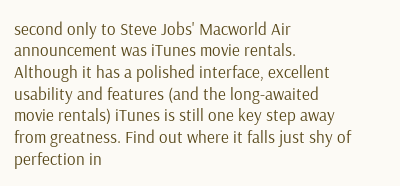second only to Steve Jobs' Macworld Air announcement was iTunes movie rentals. Although it has a polished interface, excellent usability and features (and the long-awaited movie rentals) iTunes is still one key step away from greatness. Find out where it falls just shy of perfection in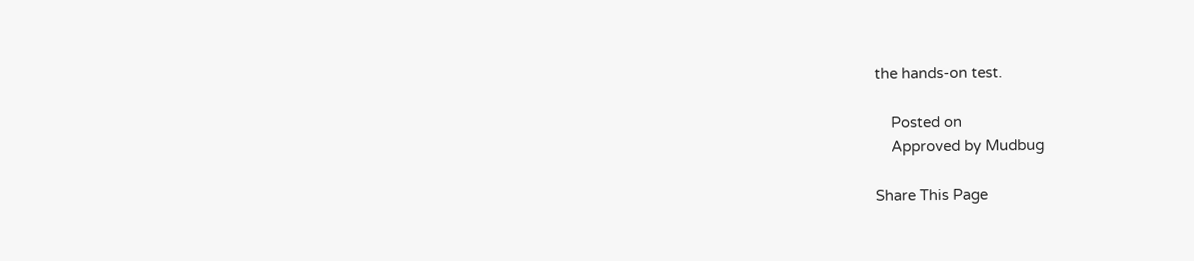the hands-on test.

    Posted on
    Approved by Mudbug

Share This Page